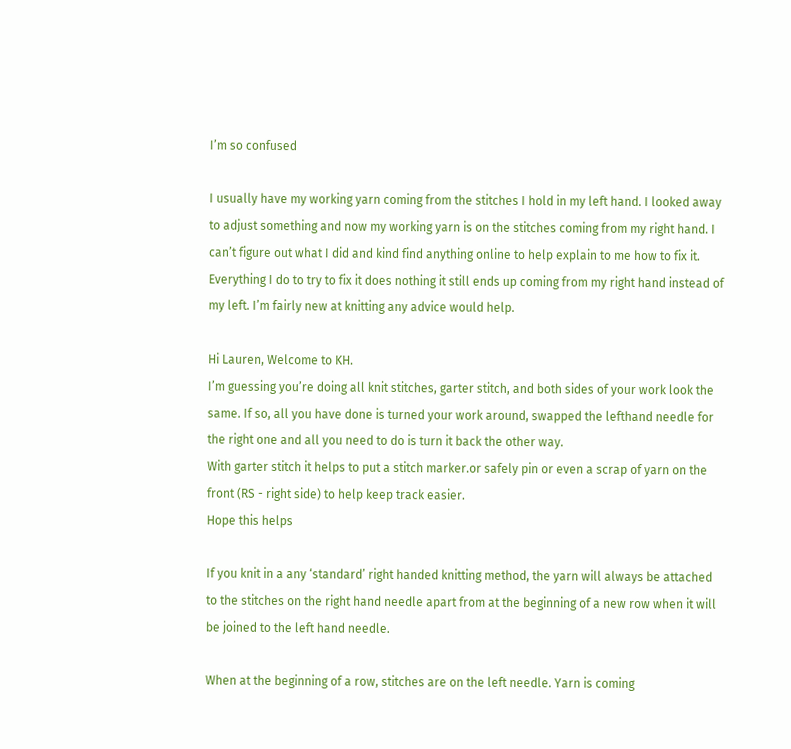I’m so confused

I usually have my working yarn coming from the stitches I hold in my left hand. I looked away to adjust something and now my working yarn is on the stitches coming from my right hand. I can’t figure out what I did and kind find anything online to help explain to me how to fix it. Everything I do to try to fix it does nothing it still ends up coming from my right hand instead of my left. I’m fairly new at knitting any advice would help.

Hi Lauren, Welcome to KH.
I’m guessing you’re doing all knit stitches, garter stitch, and both sides of your work look the same. If so, all you have done is turned your work around, swapped the lefthand needle for the right one and all you need to do is turn it back the other way.
With garter stitch it helps to put a stitch marker.or safely pin or even a scrap of yarn on the front (RS - right side) to help keep track easier.
Hope this helps

If you knit in a any ‘standard’ right handed knitting method, the yarn will always be attached to the stitches on the right hand needle apart from at the beginning of a new row when it will be joined to the left hand needle.

When at the beginning of a row, stitches are on the left needle. Yarn is coming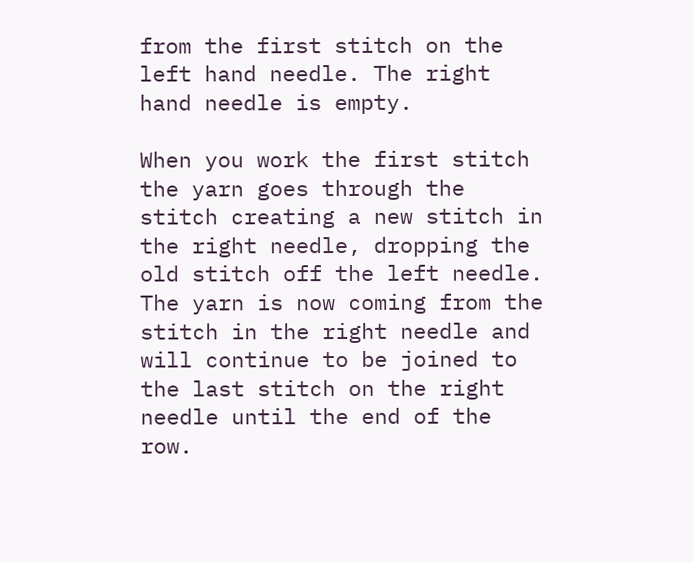from the first stitch on the left hand needle. The right hand needle is empty.

When you work the first stitch the yarn goes through the stitch creating a new stitch in the right needle, dropping the old stitch off the left needle. The yarn is now coming from the stitch in the right needle and will continue to be joined to the last stitch on the right needle until the end of the row.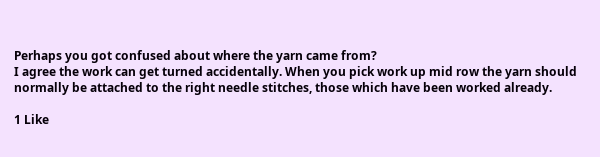Perhaps you got confused about where the yarn came from?
I agree the work can get turned accidentally. When you pick work up mid row the yarn should normally be attached to the right needle stitches, those which have been worked already.

1 Like